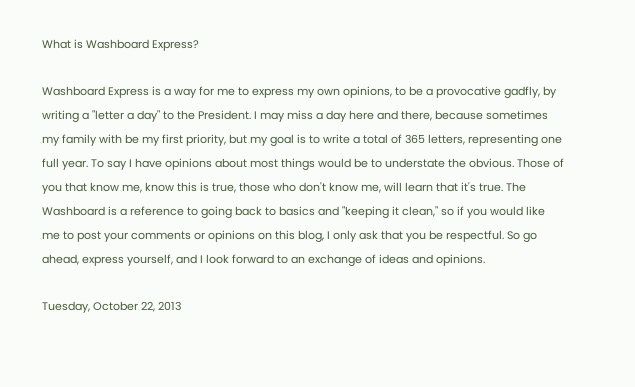What is Washboard Express?

Washboard Express is a way for me to express my own opinions, to be a provocative gadfly, by writing a "letter a day" to the President. I may miss a day here and there, because sometimes my family with be my first priority, but my goal is to write a total of 365 letters, representing one full year. To say I have opinions about most things would be to understate the obvious. Those of you that know me, know this is true, those who don't know me, will learn that it's true. The Washboard is a reference to going back to basics and "keeping it clean," so if you would like me to post your comments or opinions on this blog, I only ask that you be respectful. So go ahead, express yourself, and I look forward to an exchange of ideas and opinions.

Tuesday, October 22, 2013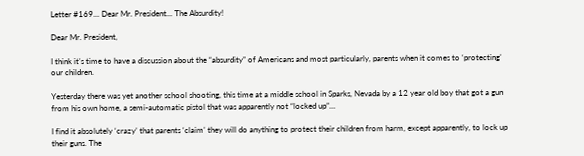Letter #169... Dear Mr. President... The Absurdity!

Dear Mr. President,

I think it’s time to have a discussion about the “absurdity” of Americans and most particularly, parents when it comes to ‘protecting’ our children.

Yesterday there was yet another school shooting, this time at a middle school in Sparks, Nevada by a 12 year old boy that got a gun from his own home, a semi-automatic pistol that was apparently not “locked up”…

I find it absolutely ‘crazy’ that parents ‘claim’ they will do anything to protect their children from harm, except apparently, to lock up their guns. The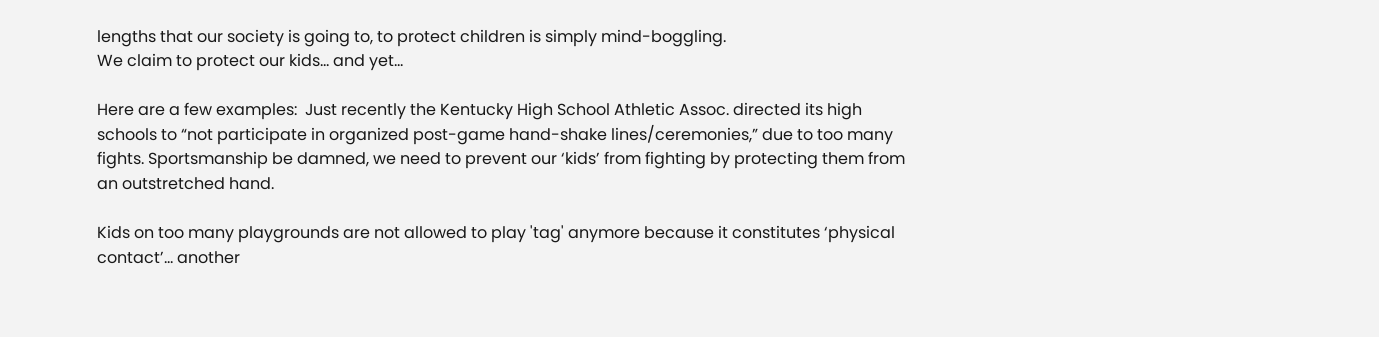lengths that our society is going to, to protect children is simply mind-boggling.
We claim to protect our kids... and yet...

Here are a few examples:  Just recently the Kentucky High School Athletic Assoc. directed its high schools to “not participate in organized post-game hand-shake lines/ceremonies,” due to too many fights. Sportsmanship be damned, we need to prevent our ‘kids’ from fighting by protecting them from an outstretched hand.

Kids on too many playgrounds are not allowed to play 'tag' anymore because it constitutes ‘physical contact’… another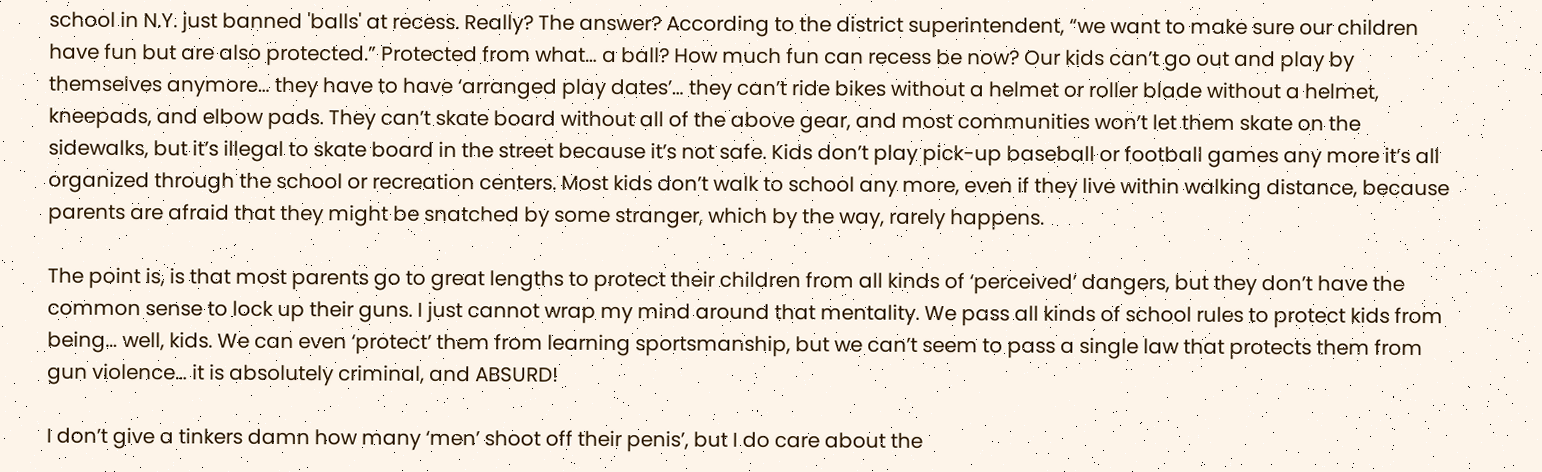school in N.Y. just banned 'balls' at recess. Really? The answer? According to the district superintendent, “we want to make sure our children have fun but are also protected.” Protected from what… a ball? How much fun can recess be now? Our kids can’t go out and play by themselves anymore… they have to have ‘arranged play dates’… they can’t ride bikes without a helmet or roller blade without a helmet, kneepads, and elbow pads. They can’t skate board without all of the above gear, and most communities won’t let them skate on the sidewalks, but it’s illegal to skate board in the street because it’s not safe. Kids don’t play pick-up baseball or football games any more it’s all organized through the school or recreation centers. Most kids don’t walk to school any more, even if they live within walking distance, because parents are afraid that they might be snatched by some stranger, which by the way, rarely happens.

The point is, is that most parents go to great lengths to protect their children from all kinds of ‘perceived’ dangers, but they don’t have the common sense to lock up their guns. I just cannot wrap my mind around that mentality. We pass all kinds of school rules to protect kids from being… well, kids. We can even ‘protect’ them from learning sportsmanship, but we can’t seem to pass a single law that protects them from gun violence… it is absolutely criminal, and ABSURD!

I don’t give a tinkers damn how many ‘men’ shoot off their penis’, but I do care about the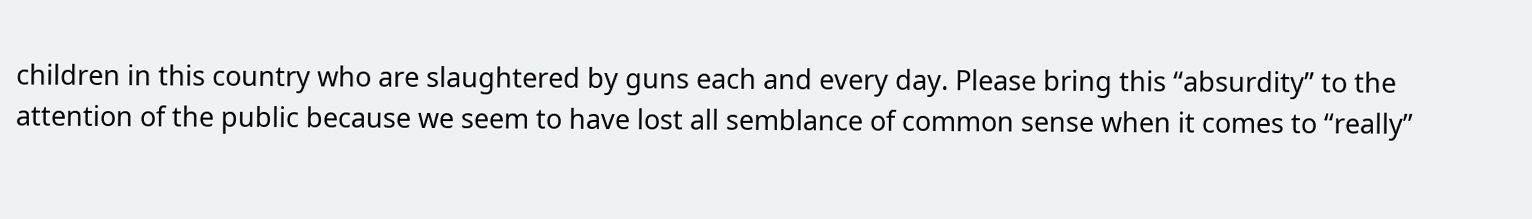children in this country who are slaughtered by guns each and every day. Please bring this “absurdity” to the attention of the public because we seem to have lost all semblance of common sense when it comes to “really”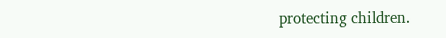protecting children.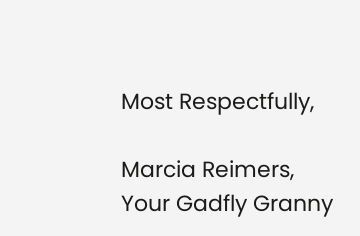Most Respectfully,

Marcia Reimers,
Your Gadfly Granny